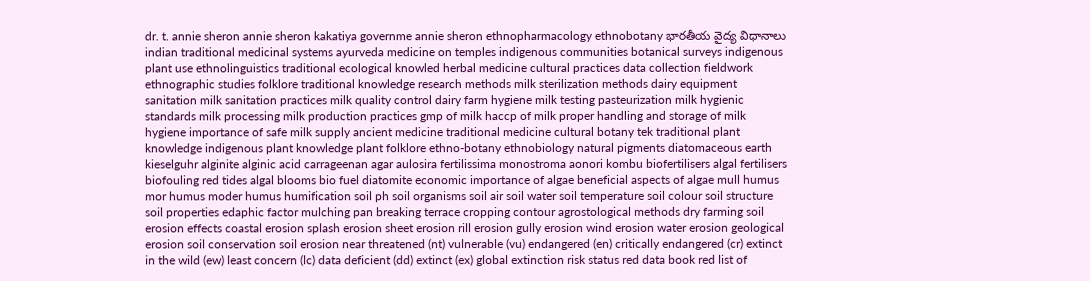dr. t. annie sheron annie sheron kakatiya governme annie sheron ethnopharmacology ethnobotany భారతీయ వైద్య విధానాలు indian traditional medicinal systems ayurveda medicine on temples indigenous communities botanical surveys indigenous plant use ethnolinguistics traditional ecological knowled herbal medicine cultural practices data collection fieldwork ethnographic studies folklore traditional knowledge research methods milk sterilization methods dairy equipment sanitation milk sanitation practices milk quality control dairy farm hygiene milk testing pasteurization milk hygienic standards milk processing milk production practices gmp of milk haccp of milk proper handling and storage of milk hygiene importance of safe milk supply ancient medicine traditional medicine cultural botany tek traditional plant knowledge indigenous plant knowledge plant folklore ethno-botany ethnobiology natural pigments diatomaceous earth kieselguhr alginite alginic acid carrageenan agar aulosira fertilissima monostroma aonori kombu biofertilisers algal fertilisers biofouling red tides algal blooms bio fuel diatomite economic importance of algae beneficial aspects of algae mull humus mor humus moder humus humification soil ph soil organisms soil air soil water soil temperature soil colour soil structure soil properties edaphic factor mulching pan breaking terrace cropping contour agrostological methods dry farming soil erosion effects coastal erosion splash erosion sheet erosion rill erosion gully erosion wind erosion water erosion geological erosion soil conservation soil erosion near threatened (nt) vulnerable (vu) endangered (en) critically endangered (cr) extinct in the wild (ew) least concern (lc) data deficient (dd) extinct (ex) global extinction risk status red data book red list of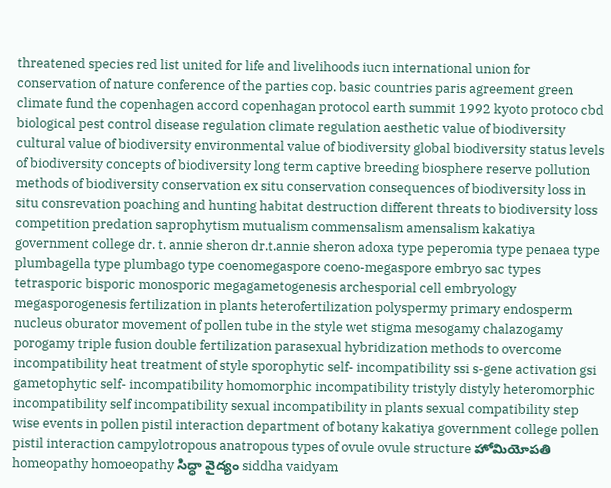threatened species red list united for life and livelihoods iucn international union for conservation of nature conference of the parties cop. basic countries paris agreement green climate fund the copenhagen accord copenhagan protocol earth summit 1992 kyoto protoco cbd biological pest control disease regulation climate regulation aesthetic value of biodiversity cultural value of biodiversity environmental value of biodiversity global biodiversity status levels of biodiversity concepts of biodiversity long term captive breeding biosphere reserve pollution methods of biodiversity conservation ex situ conservation consequences of biodiversity loss in situ consrevation poaching and hunting habitat destruction different threats to biodiversity loss competition predation saprophytism mutualism commensalism amensalism kakatiya government college dr. t. annie sheron dr.t.annie sheron adoxa type peperomia type penaea type plumbagella type plumbago type coenomegaspore coeno-megaspore embryo sac types tetrasporic bisporic monosporic megagametogenesis archesporial cell embryology megasporogenesis fertilization in plants heterofertilization polyspermy primary endosperm nucleus oburator movement of pollen tube in the style wet stigma mesogamy chalazogamy porogamy triple fusion double fertilization parasexual hybridization methods to overcome incompatibility heat treatment of style sporophytic self- incompatibility ssi s-gene activation gsi gametophytic self- incompatibility homomorphic incompatibility tristyly distyly heteromorphic incompatibility self incompatibility sexual incompatibility in plants sexual compatibility step wise events in pollen pistil interaction department of botany kakatiya government college pollen pistil interaction campylotropous anatropous types of ovule ovule structure హోమియోపతి homeopathy homoeopathy సిద్ధా వైద్యం siddha vaidyam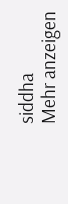siddha
Mehr anzeigen